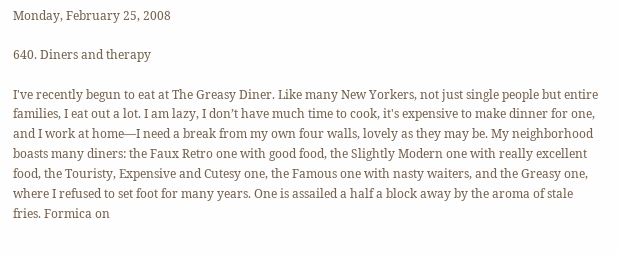Monday, February 25, 2008

640. Diners and therapy

I've recently begun to eat at The Greasy Diner. Like many New Yorkers, not just single people but entire families, I eat out a lot. I am lazy, I don’t have much time to cook, it's expensive to make dinner for one, and I work at home—I need a break from my own four walls, lovely as they may be. My neighborhood boasts many diners: the Faux Retro one with good food, the Slightly Modern one with really excellent food, the Touristy, Expensive and Cutesy one, the Famous one with nasty waiters, and the Greasy one, where I refused to set foot for many years. One is assailed a half a block away by the aroma of stale fries. Formica on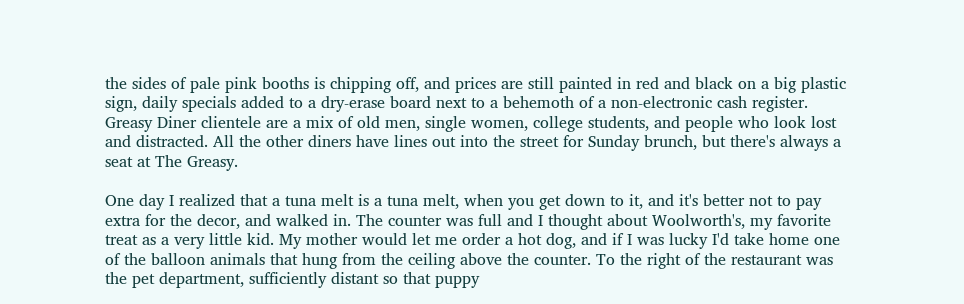the sides of pale pink booths is chipping off, and prices are still painted in red and black on a big plastic sign, daily specials added to a dry-erase board next to a behemoth of a non-electronic cash register. Greasy Diner clientele are a mix of old men, single women, college students, and people who look lost and distracted. All the other diners have lines out into the street for Sunday brunch, but there's always a seat at The Greasy.

One day I realized that a tuna melt is a tuna melt, when you get down to it, and it's better not to pay extra for the decor, and walked in. The counter was full and I thought about Woolworth's, my favorite treat as a very little kid. My mother would let me order a hot dog, and if I was lucky I'd take home one of the balloon animals that hung from the ceiling above the counter. To the right of the restaurant was the pet department, sufficiently distant so that puppy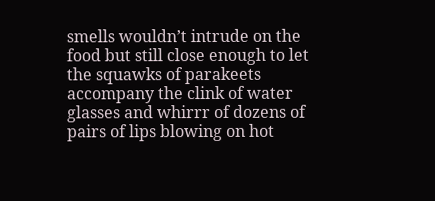smells wouldn’t intrude on the food but still close enough to let the squawks of parakeets accompany the clink of water glasses and whirrr of dozens of pairs of lips blowing on hot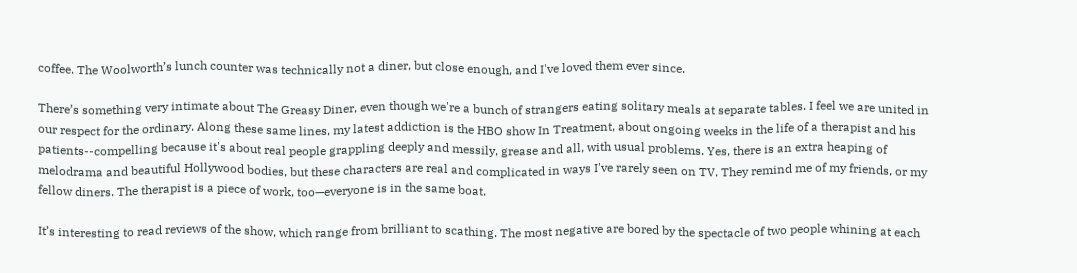coffee. The Woolworth’s lunch counter was technically not a diner, but close enough, and I've loved them ever since.

There’s something very intimate about The Greasy Diner, even though we're a bunch of strangers eating solitary meals at separate tables. I feel we are united in our respect for the ordinary. Along these same lines, my latest addiction is the HBO show In Treatment, about ongoing weeks in the life of a therapist and his patients--compelling because it's about real people grappling deeply and messily, grease and all, with usual problems. Yes, there is an extra heaping of melodrama and beautiful Hollywood bodies, but these characters are real and complicated in ways I've rarely seen on TV. They remind me of my friends, or my fellow diners. The therapist is a piece of work, too—everyone is in the same boat.

It’s interesting to read reviews of the show, which range from brilliant to scathing. The most negative are bored by the spectacle of two people whining at each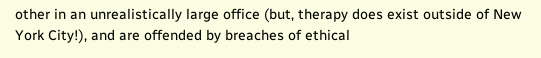other in an unrealistically large office (but, therapy does exist outside of New York City!), and are offended by breaches of ethical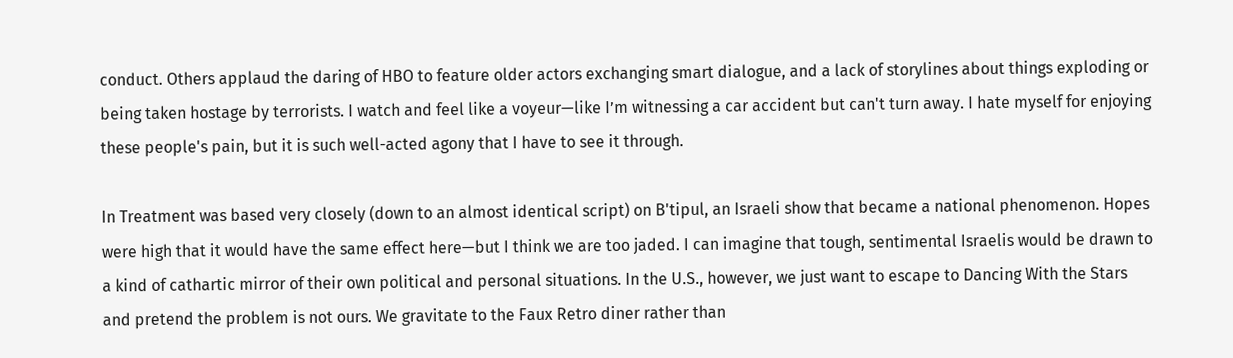conduct. Others applaud the daring of HBO to feature older actors exchanging smart dialogue, and a lack of storylines about things exploding or being taken hostage by terrorists. I watch and feel like a voyeur—like I’m witnessing a car accident but can't turn away. I hate myself for enjoying these people's pain, but it is such well-acted agony that I have to see it through.

In Treatment was based very closely (down to an almost identical script) on B'tipul, an Israeli show that became a national phenomenon. Hopes were high that it would have the same effect here—but I think we are too jaded. I can imagine that tough, sentimental Israelis would be drawn to a kind of cathartic mirror of their own political and personal situations. In the U.S., however, we just want to escape to Dancing With the Stars and pretend the problem is not ours. We gravitate to the Faux Retro diner rather than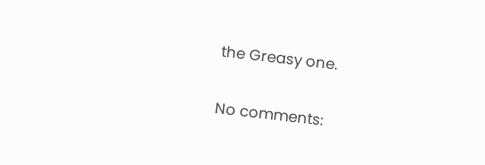the Greasy one.

No comments: